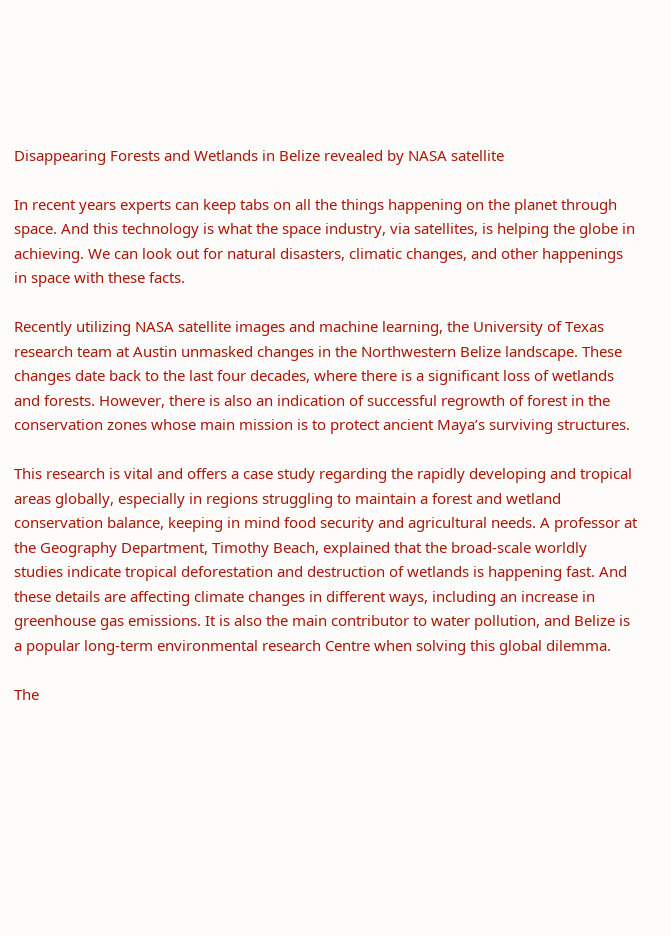Disappearing Forests and Wetlands in Belize revealed by NASA satellite

In recent years experts can keep tabs on all the things happening on the planet through space. And this technology is what the space industry, via satellites, is helping the globe in achieving. We can look out for natural disasters, climatic changes, and other happenings in space with these facts.

Recently utilizing NASA satellite images and machine learning, the University of Texas research team at Austin unmasked changes in the Northwestern Belize landscape. These changes date back to the last four decades, where there is a significant loss of wetlands and forests. However, there is also an indication of successful regrowth of forest in the conservation zones whose main mission is to protect ancient Maya’s surviving structures.

This research is vital and offers a case study regarding the rapidly developing and tropical areas globally, especially in regions struggling to maintain a forest and wetland conservation balance, keeping in mind food security and agricultural needs. A professor at the Geography Department, Timothy Beach, explained that the broad-scale worldly studies indicate tropical deforestation and destruction of wetlands is happening fast. And these details are affecting climate changes in different ways, including an increase in greenhouse gas emissions. It is also the main contributor to water pollution, and Belize is a popular long-term environmental research Centre when solving this global dilemma.

The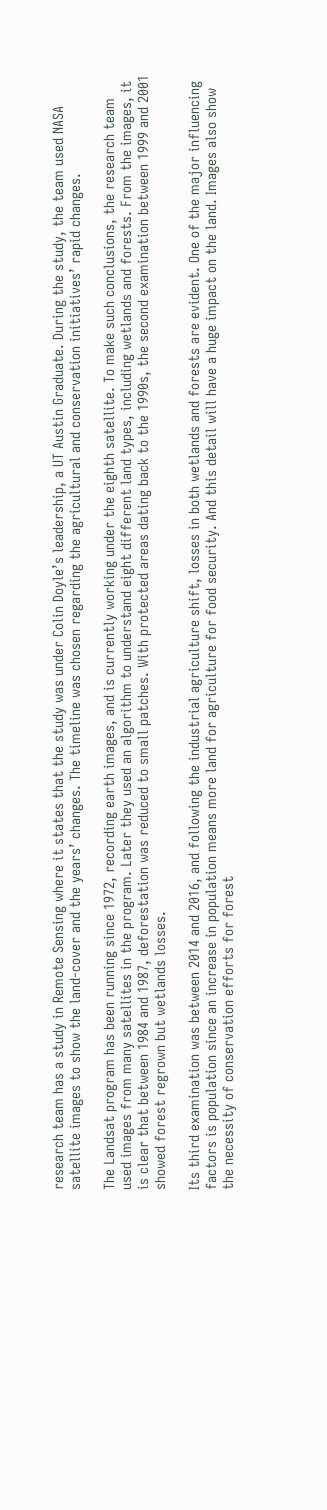research team has a study in Remote Sensing where it states that the study was under Colin Doyle’s leadership, a UT Austin Graduate. During the study, the team used NASA satellite images to show the land-cover and the years’ changes. The timeline was chosen regarding the agricultural and conservation initiatives’ rapid changes.

The Landsat program has been running since 1972, recording earth images, and is currently working under the eighth satellite. To make such conclusions, the research team used images from many satellites in the program. Later they used an algorithm to understand eight different land types, including wetlands and forests. From the images, it is clear that between 1984 and 1987, deforestation was reduced to small patches. With protected areas dating back to the 1990s, the second examination between 1999 and 2001 showed forest regrown but wetlands losses.

Its third examination was between 2014 and 2016, and following the industrial agriculture shift, losses in both wetlands and forests are evident. One of the major influencing factors is population since an increase in population means more land for agriculture for food security. And this detail will have a huge impact on the land. Images also show the necessity of conservation efforts for forest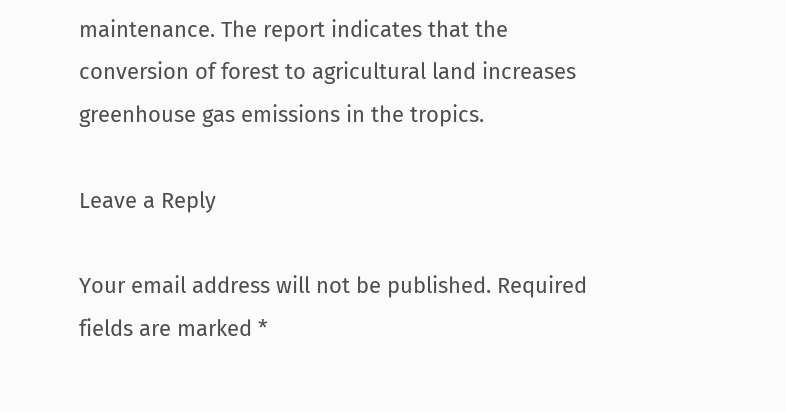maintenance. The report indicates that the conversion of forest to agricultural land increases greenhouse gas emissions in the tropics.

Leave a Reply

Your email address will not be published. Required fields are marked *